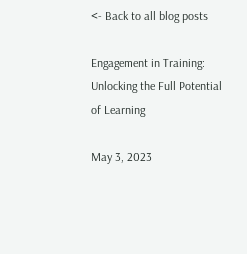<- Back to all blog posts

Engagement in Training: Unlocking the Full Potential of Learning

May 3, 2023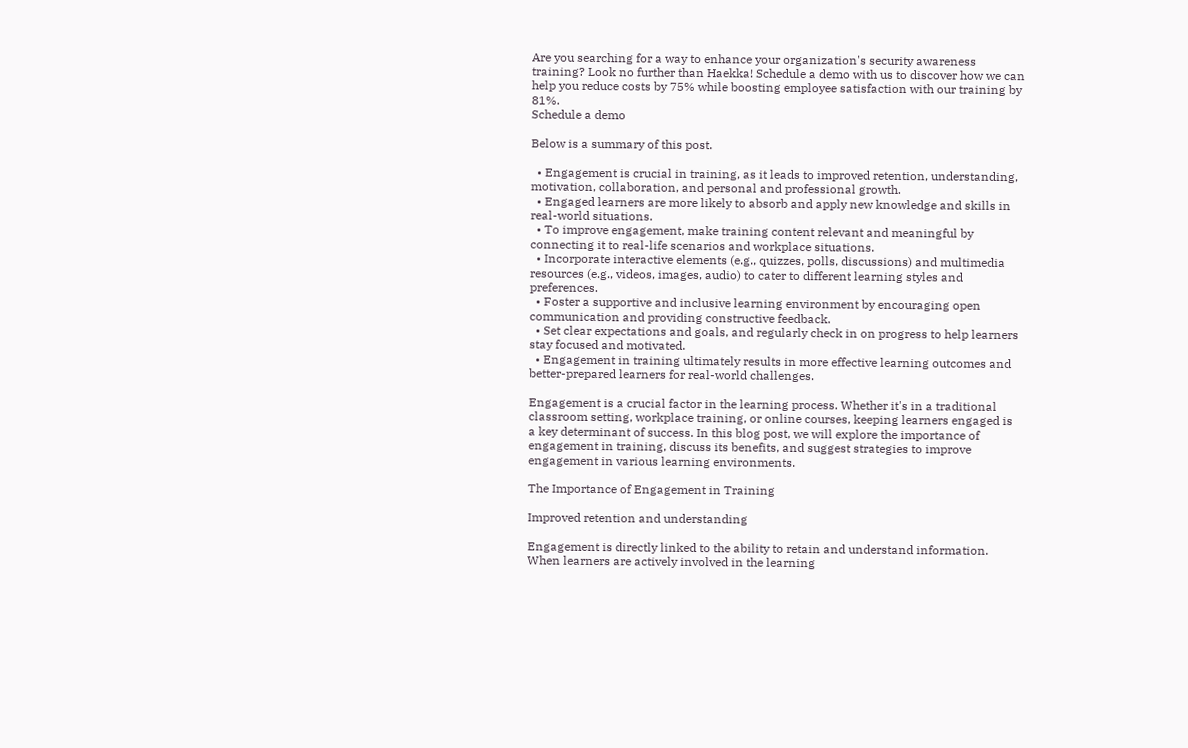Are you searching for a way to enhance your organization's security awareness training? Look no further than Haekka! Schedule a demo with us to discover how we can help you reduce costs by 75% while boosting employee satisfaction with our training by 81%.
Schedule a demo

Below is a summary of this post.

  • Engagement is crucial in training, as it leads to improved retention, understanding, motivation, collaboration, and personal and professional growth.
  • Engaged learners are more likely to absorb and apply new knowledge and skills in real-world situations.
  • To improve engagement, make training content relevant and meaningful by connecting it to real-life scenarios and workplace situations.
  • Incorporate interactive elements (e.g., quizzes, polls, discussions) and multimedia resources (e.g., videos, images, audio) to cater to different learning styles and preferences.
  • Foster a supportive and inclusive learning environment by encouraging open communication and providing constructive feedback.
  • Set clear expectations and goals, and regularly check in on progress to help learners stay focused and motivated.
  • Engagement in training ultimately results in more effective learning outcomes and better-prepared learners for real-world challenges.

Engagement is a crucial factor in the learning process. Whether it's in a traditional classroom setting, workplace training, or online courses, keeping learners engaged is a key determinant of success. In this blog post, we will explore the importance of engagement in training, discuss its benefits, and suggest strategies to improve engagement in various learning environments.

The Importance of Engagement in Training

Improved retention and understanding

Engagement is directly linked to the ability to retain and understand information. When learners are actively involved in the learning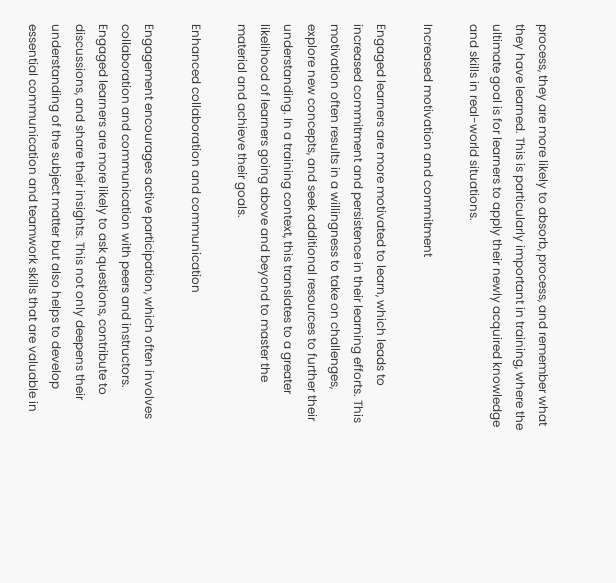process, they are more likely to absorb, process, and remember what they have learned. This is particularly important in training, where the ultimate goal is for learners to apply their newly acquired knowledge and skills in real-world situations.

Increased motivation and commitment

Engaged learners are more motivated to learn, which leads to increased commitment and persistence in their learning efforts. This motivation often results in a willingness to take on challenges, explore new concepts, and seek additional resources to further their understanding. In a training context, this translates to a greater likelihood of learners going above and beyond to master the material and achieve their goals.

Enhanced collaboration and communication

Engagement encourages active participation, which often involves collaboration and communication with peers and instructors. Engaged learners are more likely to ask questions, contribute to discussions, and share their insights. This not only deepens their understanding of the subject matter but also helps to develop essential communication and teamwork skills that are valuable in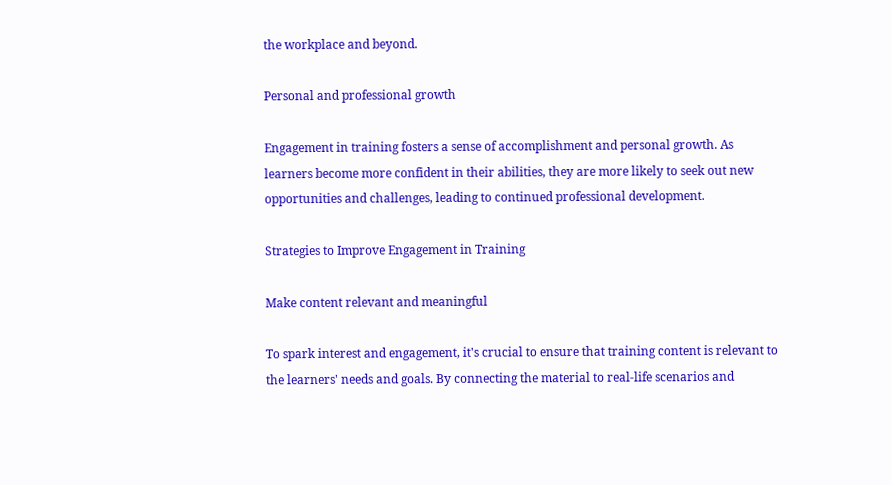the workplace and beyond.

Personal and professional growth

Engagement in training fosters a sense of accomplishment and personal growth. As learners become more confident in their abilities, they are more likely to seek out new opportunities and challenges, leading to continued professional development.

Strategies to Improve Engagement in Training

Make content relevant and meaningful

To spark interest and engagement, it's crucial to ensure that training content is relevant to the learners' needs and goals. By connecting the material to real-life scenarios and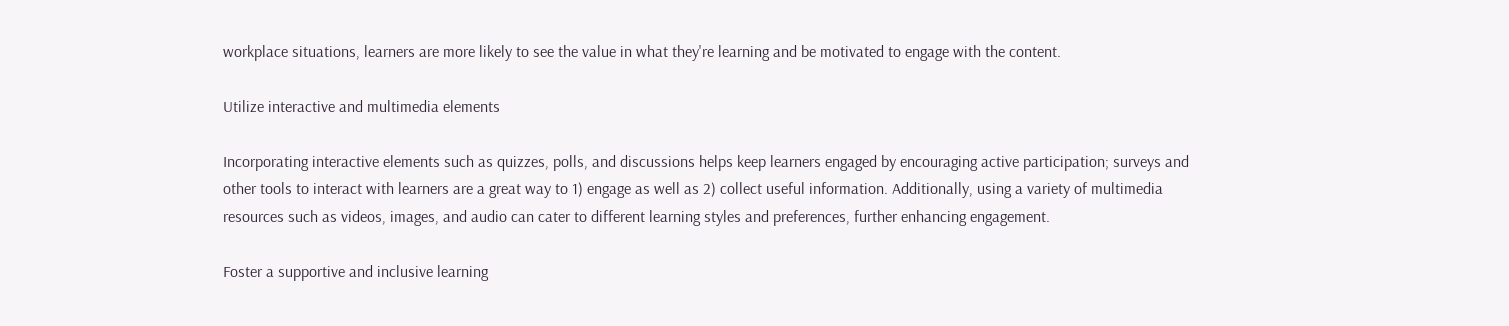workplace situations, learners are more likely to see the value in what they're learning and be motivated to engage with the content.

Utilize interactive and multimedia elements

Incorporating interactive elements such as quizzes, polls, and discussions helps keep learners engaged by encouraging active participation; surveys and other tools to interact with learners are a great way to 1) engage as well as 2) collect useful information. Additionally, using a variety of multimedia resources such as videos, images, and audio can cater to different learning styles and preferences, further enhancing engagement.

Foster a supportive and inclusive learning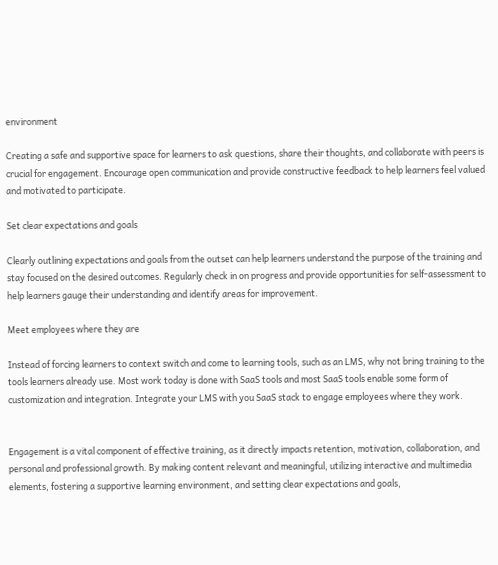environment

Creating a safe and supportive space for learners to ask questions, share their thoughts, and collaborate with peers is crucial for engagement. Encourage open communication and provide constructive feedback to help learners feel valued and motivated to participate.

Set clear expectations and goals

Clearly outlining expectations and goals from the outset can help learners understand the purpose of the training and stay focused on the desired outcomes. Regularly check in on progress and provide opportunities for self-assessment to help learners gauge their understanding and identify areas for improvement.

Meet employees where they are

Instead of forcing learners to context switch and come to learning tools, such as an LMS, why not bring training to the tools learners already use. Most work today is done with SaaS tools and most SaaS tools enable some form of customization and integration. Integrate your LMS with you SaaS stack to engage employees where they work.


Engagement is a vital component of effective training, as it directly impacts retention, motivation, collaboration, and personal and professional growth. By making content relevant and meaningful, utilizing interactive and multimedia elements, fostering a supportive learning environment, and setting clear expectations and goals,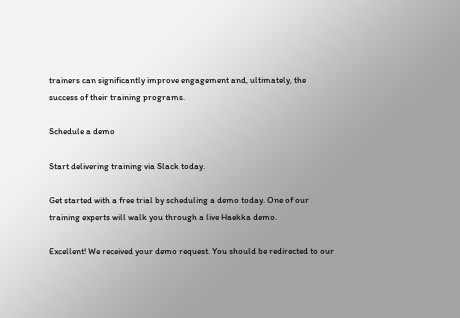trainers can significantly improve engagement and, ultimately, the success of their training programs.

Schedule a demo

Start delivering training via Slack today.

Get started with a free trial by scheduling a demo today. One of our training experts will walk you through a live Haekka demo.

Excellent! We received your demo request. You should be redirected to our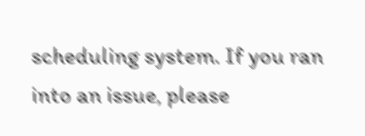scheduling system. If you ran into an issue, please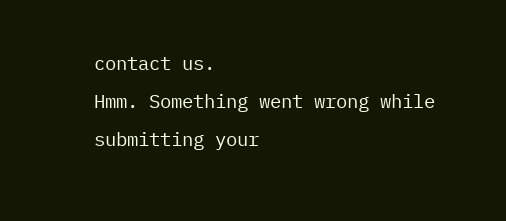contact us.
Hmm. Something went wrong while submitting your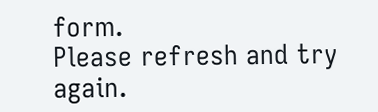form.
Please refresh and try again.